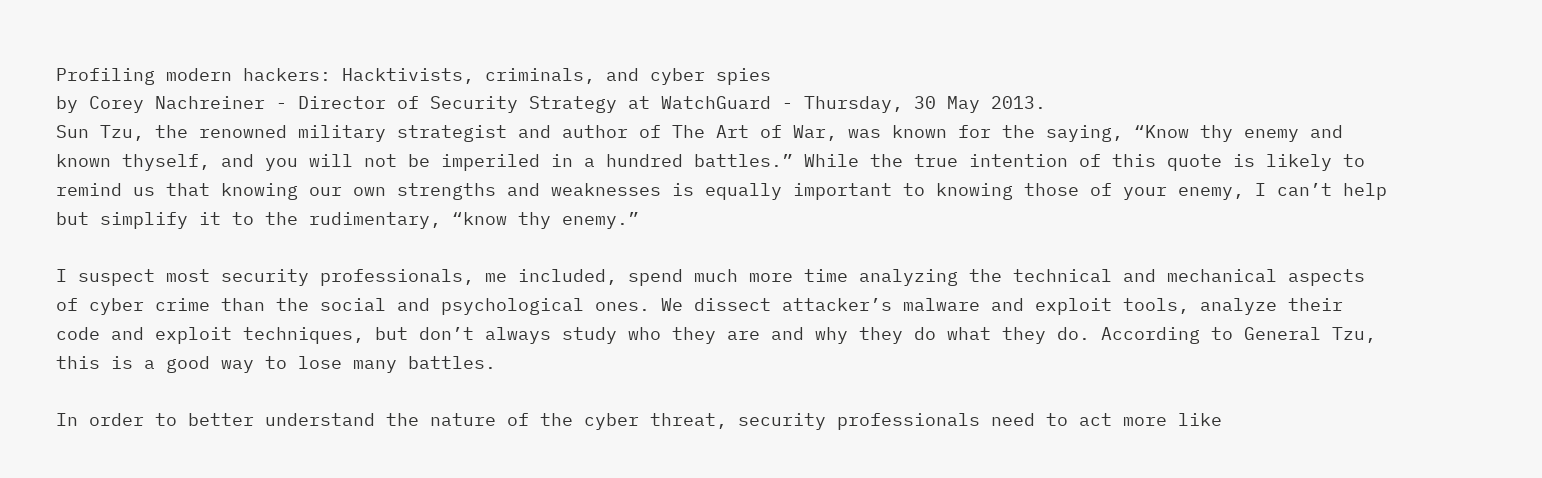Profiling modern hackers: Hacktivists, criminals, and cyber spies
by Corey Nachreiner - Director of Security Strategy at WatchGuard - Thursday, 30 May 2013.
Sun Tzu, the renowned military strategist and author of The Art of War, was known for the saying, “Know thy enemy and known thyself, and you will not be imperiled in a hundred battles.” While the true intention of this quote is likely to remind us that knowing our own strengths and weaknesses is equally important to knowing those of your enemy, I can’t help but simplify it to the rudimentary, “know thy enemy.”

I suspect most security professionals, me included, spend much more time analyzing the technical and mechanical aspects of cyber crime than the social and psychological ones. We dissect attacker’s malware and exploit tools, analyze their code and exploit techniques, but don’t always study who they are and why they do what they do. According to General Tzu, this is a good way to lose many battles.

In order to better understand the nature of the cyber threat, security professionals need to act more like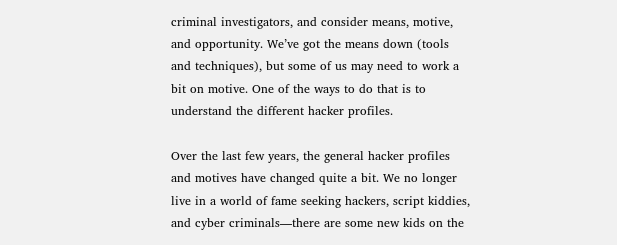criminal investigators, and consider means, motive, and opportunity. We’ve got the means down (tools and techniques), but some of us may need to work a bit on motive. One of the ways to do that is to understand the different hacker profiles.

Over the last few years, the general hacker profiles and motives have changed quite a bit. We no longer live in a world of fame seeking hackers, script kiddies, and cyber criminals—there are some new kids on the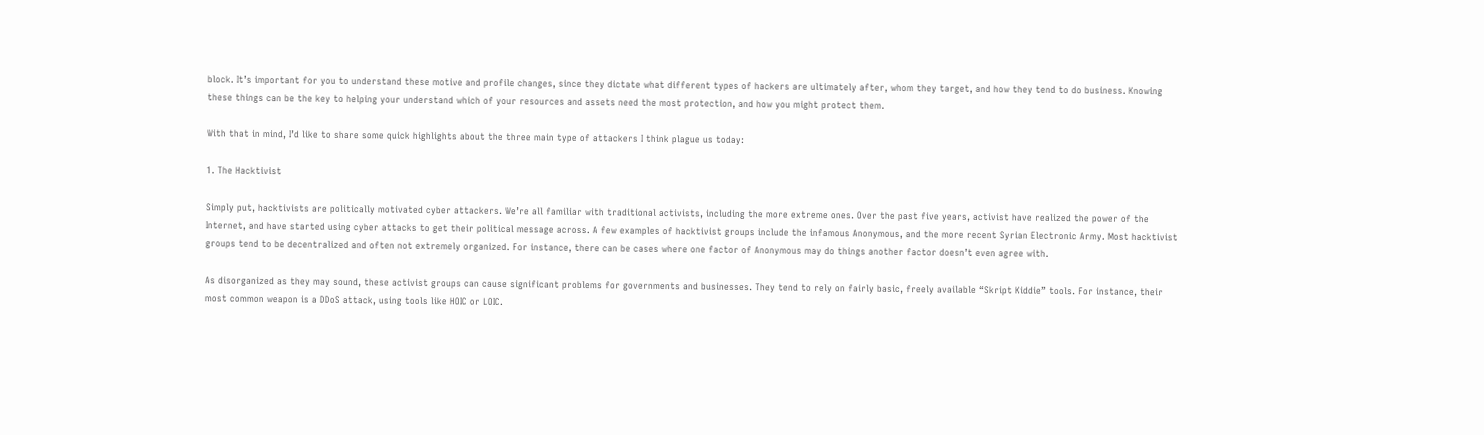block. It’s important for you to understand these motive and profile changes, since they dictate what different types of hackers are ultimately after, whom they target, and how they tend to do business. Knowing these things can be the key to helping your understand which of your resources and assets need the most protection, and how you might protect them.

With that in mind, I’d like to share some quick highlights about the three main type of attackers I think plague us today:

1. The Hacktivist

Simply put, hacktivists are politically motivated cyber attackers. We’re all familiar with traditional activists, including the more extreme ones. Over the past five years, activist have realized the power of the Internet, and have started using cyber attacks to get their political message across. A few examples of hacktivist groups include the infamous Anonymous, and the more recent Syrian Electronic Army. Most hacktivist groups tend to be decentralized and often not extremely organized. For instance, there can be cases where one factor of Anonymous may do things another factor doesn’t even agree with.

As disorganized as they may sound, these activist groups can cause significant problems for governments and businesses. They tend to rely on fairly basic, freely available “Skript Kiddie” tools. For instance, their most common weapon is a DDoS attack, using tools like HOIC or LOIC.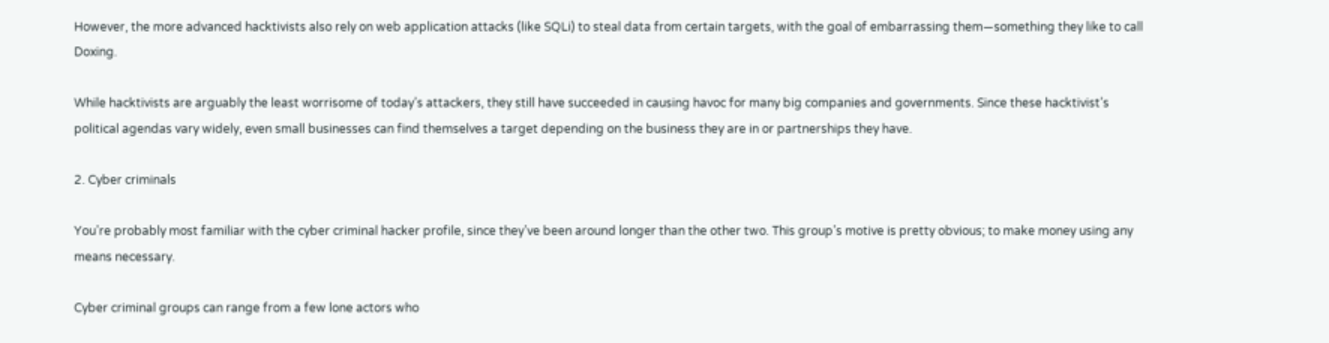However, the more advanced hacktivists also rely on web application attacks (like SQLi) to steal data from certain targets, with the goal of embarrassing them—something they like to call Doxing.

While hacktivists are arguably the least worrisome of today’s attackers, they still have succeeded in causing havoc for many big companies and governments. Since these hacktivist’s political agendas vary widely, even small businesses can find themselves a target depending on the business they are in or partnerships they have.

2. Cyber criminals

You’re probably most familiar with the cyber criminal hacker profile, since they’ve been around longer than the other two. This group’s motive is pretty obvious; to make money using any means necessary.

Cyber criminal groups can range from a few lone actors who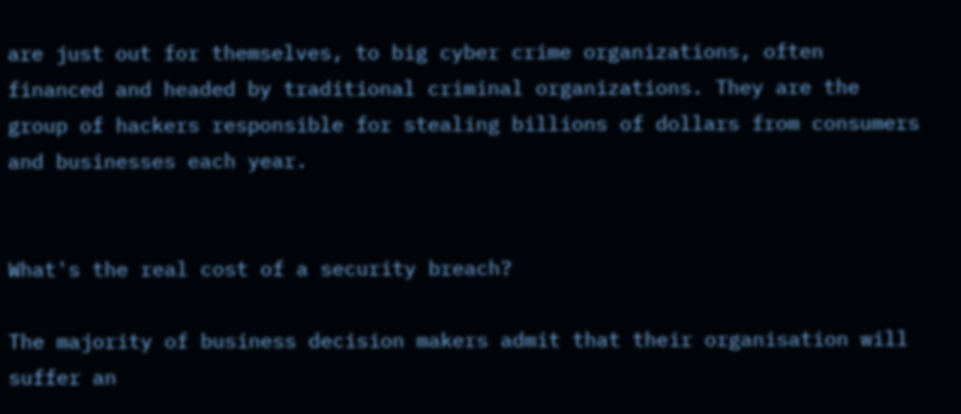are just out for themselves, to big cyber crime organizations, often financed and headed by traditional criminal organizations. They are the group of hackers responsible for stealing billions of dollars from consumers and businesses each year.


What's the real cost of a security breach?

The majority of business decision makers admit that their organisation will suffer an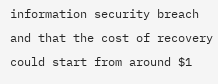information security breach and that the cost of recovery could start from around $1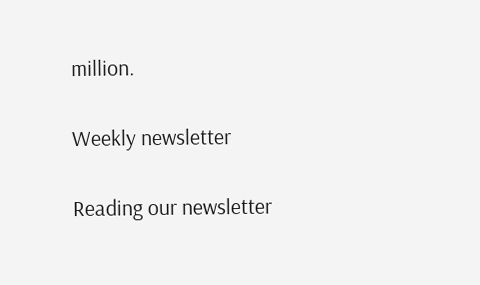million.

Weekly newsletter

Reading our newsletter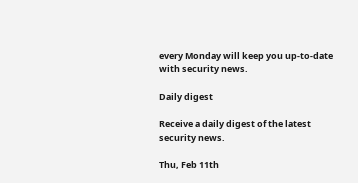every Monday will keep you up-to-date with security news.

Daily digest

Receive a daily digest of the latest security news.

Thu, Feb 11th